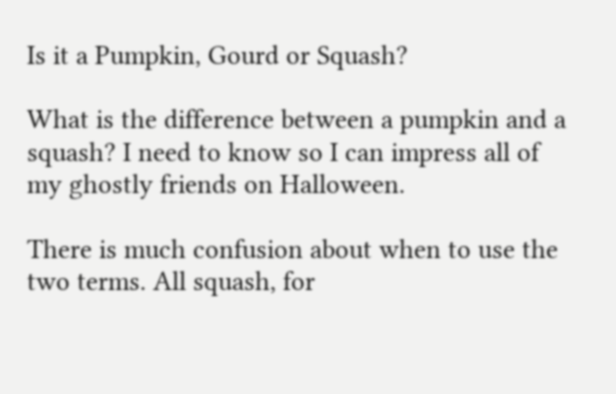Is it a Pumpkin, Gourd or Squash?

What is the difference between a pumpkin and a squash? I need to know so I can impress all of my ghostly friends on Halloween.

There is much confusion about when to use the two terms. All squash, for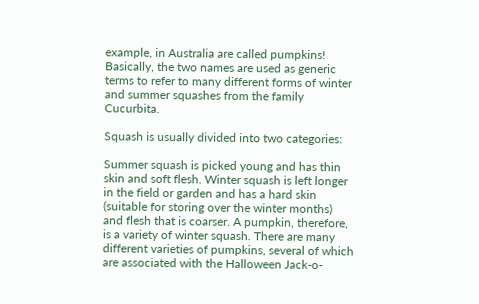example, in Australia are called pumpkins! Basically, the two names are used as generic terms to refer to many different forms of winter and summer squashes from the family Cucurbita.

Squash is usually divided into two categories:

Summer squash is picked young and has thin skin and soft flesh. Winter squash is left longer in the field or garden and has a hard skin (suitable for storing over the winter months) and flesh that is coarser. A pumpkin, therefore, is a variety of winter squash. There are many different varieties of pumpkins, several of which are associated with the Halloween Jack-o-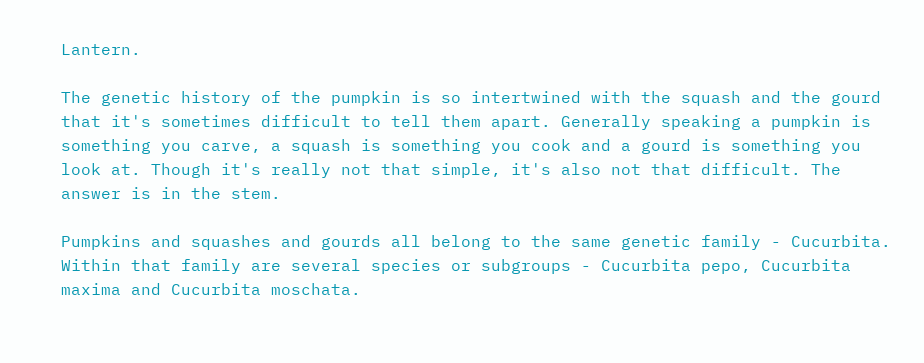Lantern.

The genetic history of the pumpkin is so intertwined with the squash and the gourd that it's sometimes difficult to tell them apart. Generally speaking a pumpkin is something you carve, a squash is something you cook and a gourd is something you look at. Though it's really not that simple, it's also not that difficult. The answer is in the stem.

Pumpkins and squashes and gourds all belong to the same genetic family - Cucurbita. Within that family are several species or subgroups - Cucurbita pepo, Cucurbita maxima and Cucurbita moschata.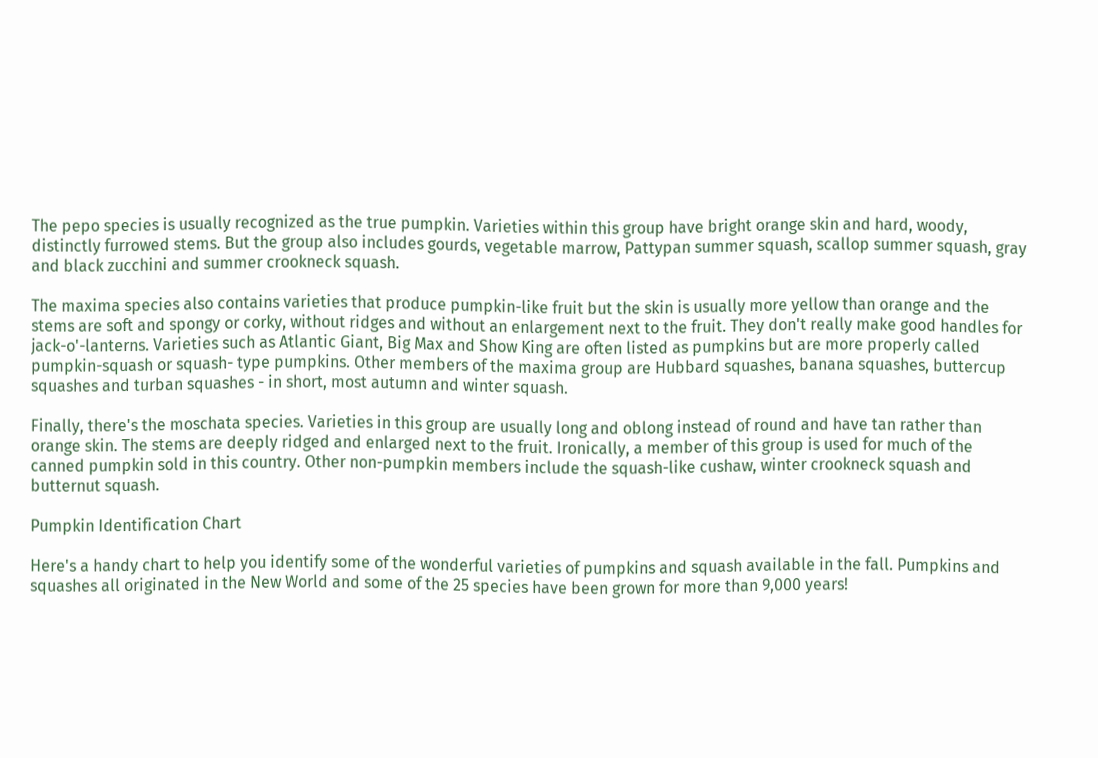The pepo species is usually recognized as the true pumpkin. Varieties within this group have bright orange skin and hard, woody, distinctly furrowed stems. But the group also includes gourds, vegetable marrow, Pattypan summer squash, scallop summer squash, gray and black zucchini and summer crookneck squash.

The maxima species also contains varieties that produce pumpkin-like fruit but the skin is usually more yellow than orange and the stems are soft and spongy or corky, without ridges and without an enlargement next to the fruit. They don't really make good handles for jack-o'-lanterns. Varieties such as Atlantic Giant, Big Max and Show King are often listed as pumpkins but are more properly called pumpkin-squash or squash- type pumpkins. Other members of the maxima group are Hubbard squashes, banana squashes, buttercup squashes and turban squashes - in short, most autumn and winter squash.

Finally, there's the moschata species. Varieties in this group are usually long and oblong instead of round and have tan rather than orange skin. The stems are deeply ridged and enlarged next to the fruit. Ironically, a member of this group is used for much of the canned pumpkin sold in this country. Other non-pumpkin members include the squash-like cushaw, winter crookneck squash and butternut squash.

Pumpkin Identification Chart

Here's a handy chart to help you identify some of the wonderful varieties of pumpkins and squash available in the fall. Pumpkins and squashes all originated in the New World and some of the 25 species have been grown for more than 9,000 years!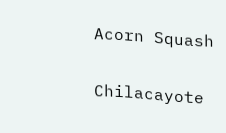Acorn Squash

Chilacayote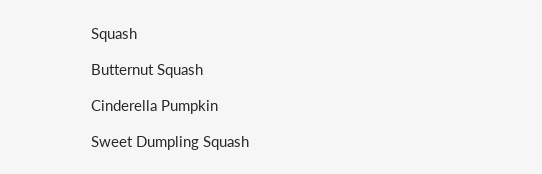Squash

Butternut Squash

Cinderella Pumpkin

Sweet Dumpling Squash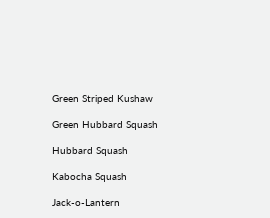Green Striped Kushaw

Green Hubbard Squash

Hubbard Squash

Kabocha Squash

Jack-o-Lantern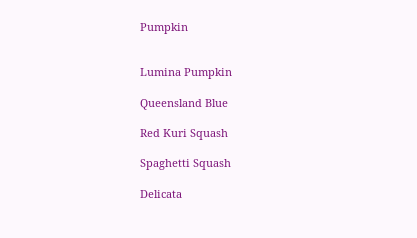Pumpkin


Lumina Pumpkin

Queensland Blue

Red Kuri Squash

Spaghetti Squash

Delicata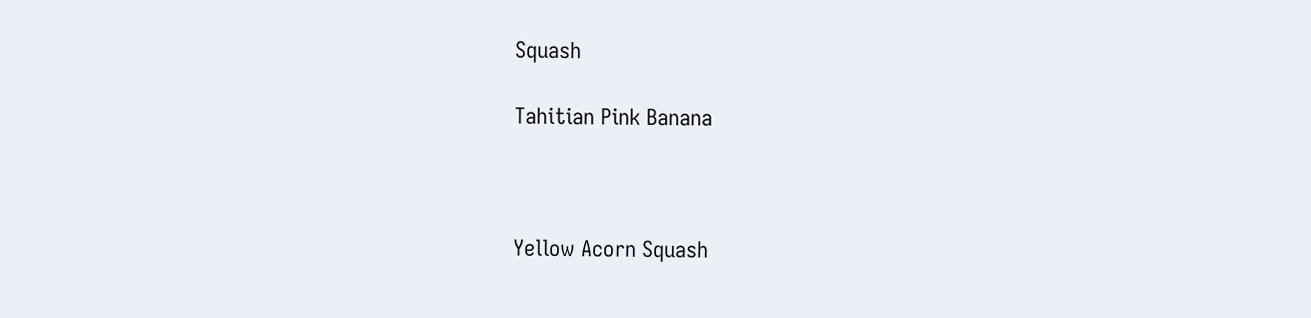Squash

Tahitian Pink Banana



Yellow Acorn Squash